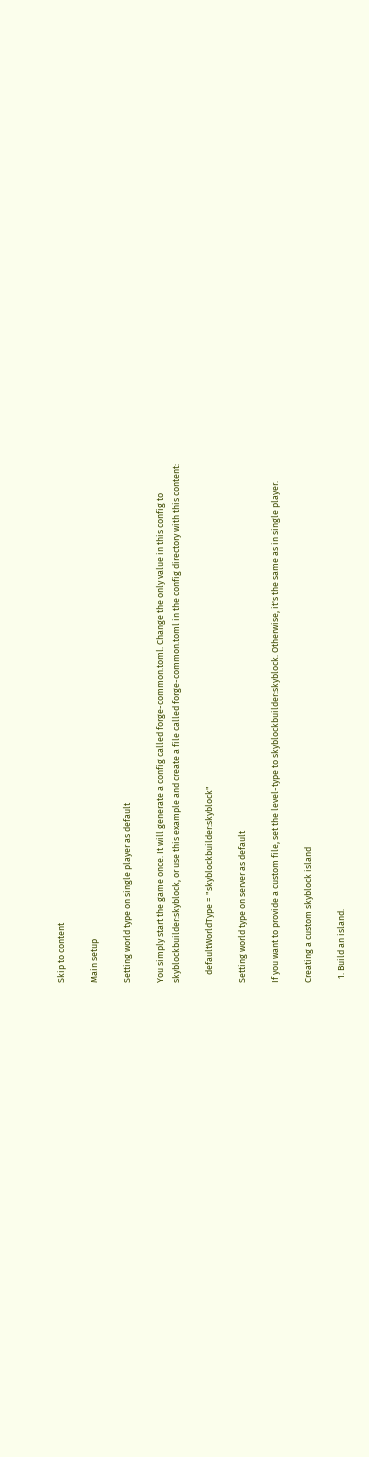Skip to content

Main setup

Setting world type on single player as default

You simply start the game once. It will generate a config called forge-common.toml. Change the only value in this config to skyblockbuilder:skyblock, or use this example and create a file called forge-common.toml in the config directory with this content:

    defaultWorldType = "skyblockbuilder:skyblock"

Setting world type on server as default

If you want to provide a custom file, set the level-type to skyblockbuilder:skyblock. Otherwise, it's the same as in single player.

Creating a custom skyblock island

  1. Build an island.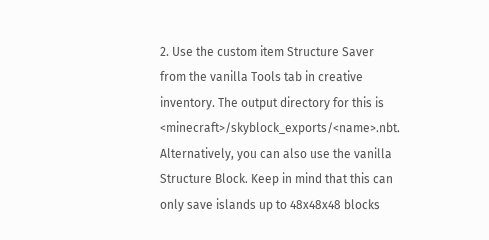2. Use the custom item Structure Saver from the vanilla Tools tab in creative inventory. The output directory for this is <minecraft>/skyblock_exports/<name>.nbt. Alternatively, you can also use the vanilla Structure Block. Keep in mind that this can only save islands up to 48x48x48 blocks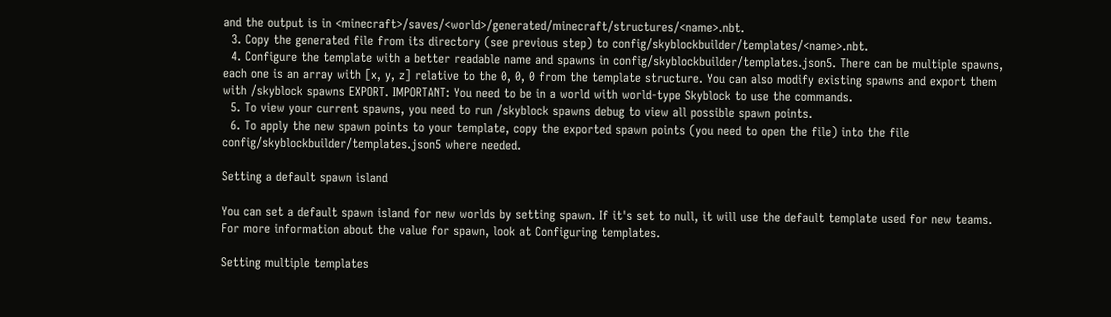and the output is in <minecraft>/saves/<world>/generated/minecraft/structures/<name>.nbt.
  3. Copy the generated file from its directory (see previous step) to config/skyblockbuilder/templates/<name>.nbt.
  4. Configure the template with a better readable name and spawns in config/skyblockbuilder/templates.json5. There can be multiple spawns, each one is an array with [x, y, z] relative to the 0, 0, 0 from the template structure. You can also modify existing spawns and export them with /skyblock spawns EXPORT. IMPORTANT: You need to be in a world with world-type Skyblock to use the commands.
  5. To view your current spawns, you need to run /skyblock spawns debug to view all possible spawn points.
  6. To apply the new spawn points to your template, copy the exported spawn points (you need to open the file) into the file config/skyblockbuilder/templates.json5 where needed.

Setting a default spawn island

You can set a default spawn island for new worlds by setting spawn. If it's set to null, it will use the default template used for new teams. For more information about the value for spawn, look at Configuring templates.

Setting multiple templates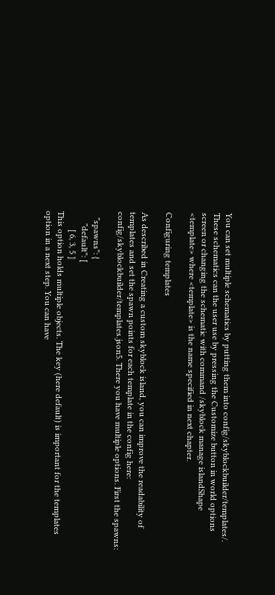You can set multiple schematics by putting them into config/skyblockbuilder/templates/. These schematics can the user use by pressing the Customize button in world options screen or changing the schematic with command /skyblock manage islandShape <template> where <template> is the name specified in next chapter.

Configuring templates

As described in Creating a custom skyblock island, you can improve the readability of templates and set the spawn points for each template in the config here: config/skyblockbuilder/templates.json5. There you have multiple options. First the spawns:

   "spawns": {
      "default": [
         [ 6, 3, 5 ]
This option holds multiple objects. The key (here default) is important for the templates option in a next step. You can have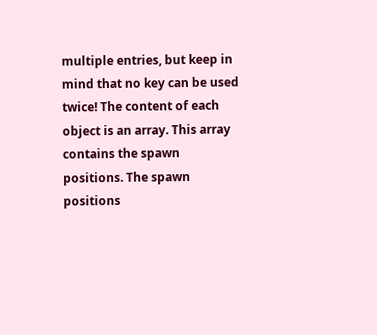multiple entries, but keep in mind that no key can be used twice! The content of each object is an array. This array contains the spawn positions. The spawn positions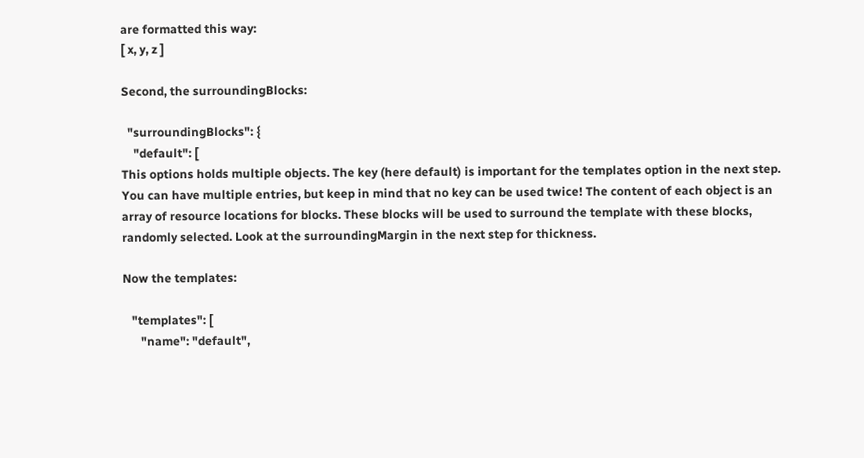are formatted this way:
[ x, y, z ]

Second, the surroundingBlocks:

  "surroundingBlocks": {
    "default": [
This options holds multiple objects. The key (here default) is important for the templates option in the next step. You can have multiple entries, but keep in mind that no key can be used twice! The content of each object is an array of resource locations for blocks. These blocks will be used to surround the template with these blocks, randomly selected. Look at the surroundingMargin in the next step for thickness.

Now the templates:

   "templates": [
      "name": "default",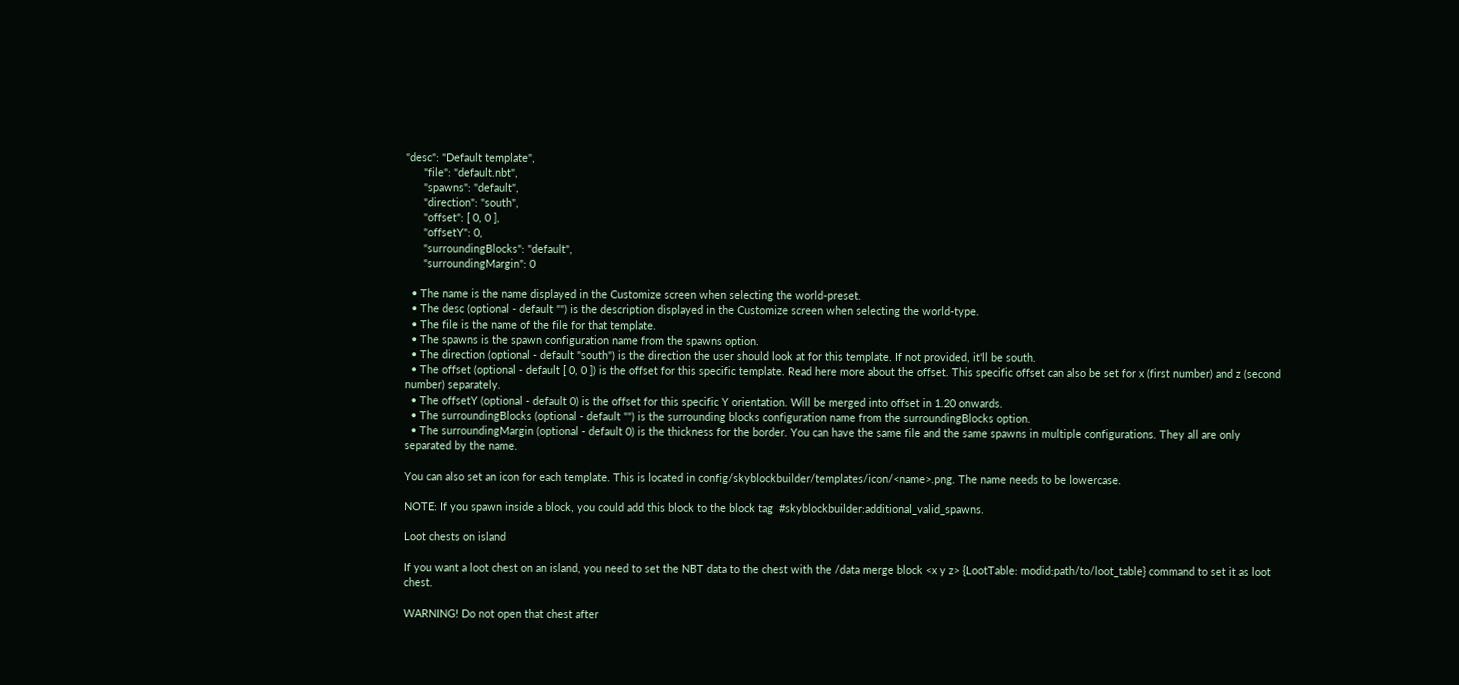"desc": "Default template",
      "file": "default.nbt",
      "spawns": "default",
      "direction": "south",
      "offset": [ 0, 0 ],
      "offsetY": 0,
      "surroundingBlocks": "default",
      "surroundingMargin": 0

  • The name is the name displayed in the Customize screen when selecting the world-preset.
  • The desc (optional - default "") is the description displayed in the Customize screen when selecting the world-type.
  • The file is the name of the file for that template.
  • The spawns is the spawn configuration name from the spawns option.
  • The direction (optional - default "south") is the direction the user should look at for this template. If not provided, it'll be south.
  • The offset (optional - default [ 0, 0 ]) is the offset for this specific template. Read here more about the offset. This specific offset can also be set for x (first number) and z (second number) separately.
  • The offsetY (optional - default 0) is the offset for this specific Y orientation. Will be merged into offset in 1.20 onwards.
  • The surroundingBlocks (optional - default "") is the surrounding blocks configuration name from the surroundingBlocks option.
  • The surroundingMargin (optional - default 0) is the thickness for the border. You can have the same file and the same spawns in multiple configurations. They all are only separated by the name.

You can also set an icon for each template. This is located in config/skyblockbuilder/templates/icon/<name>.png. The name needs to be lowercase.

NOTE: If you spawn inside a block, you could add this block to the block tag  #skyblockbuilder:additional_valid_spawns.

Loot chests on island

If you want a loot chest on an island, you need to set the NBT data to the chest with the /data merge block <x y z> {LootTable: modid:path/to/loot_table} command to set it as loot chest.

WARNING! Do not open that chest after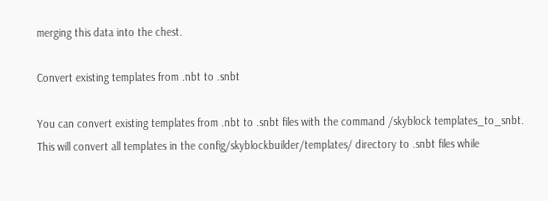merging this data into the chest.

Convert existing templates from .nbt to .snbt

You can convert existing templates from .nbt to .snbt files with the command /skyblock templates_to_snbt. This will convert all templates in the config/skyblockbuilder/templates/ directory to .snbt files while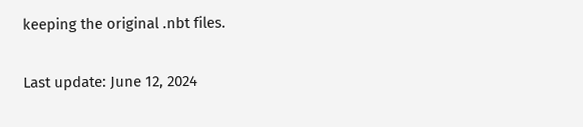keeping the original .nbt files.

Last update: June 12, 2024